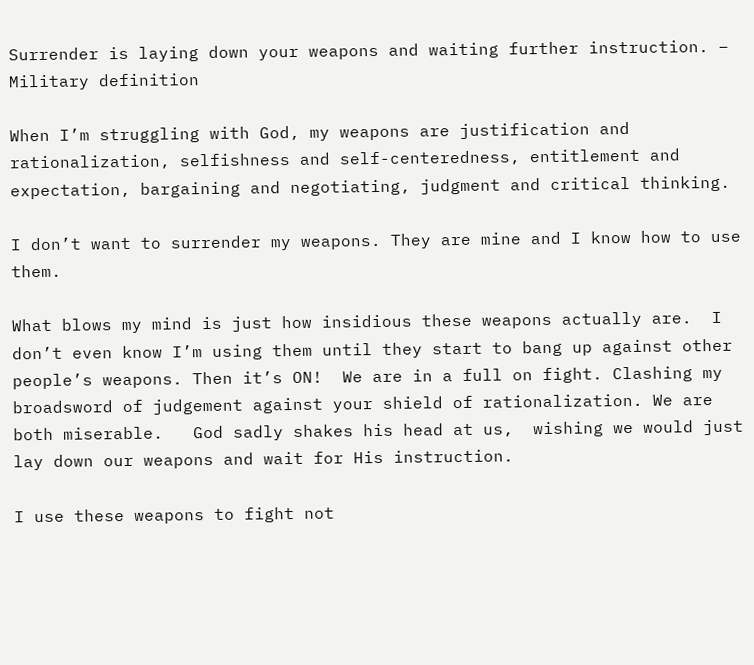Surrender is laying down your weapons and waiting further instruction. – Military definition

When I’m struggling with God, my weapons are justification and rationalization, selfishness and self-centeredness, entitlement and expectation, bargaining and negotiating, judgment and critical thinking.

I don’t want to surrender my weapons. They are mine and I know how to use them.

What blows my mind is just how insidious these weapons actually are.  I don’t even know I’m using them until they start to bang up against other people’s weapons. Then it’s ON!  We are in a full on fight. Clashing my broadsword of judgement against your shield of rationalization. We are both miserable.   God sadly shakes his head at us,  wishing we would just lay down our weapons and wait for His instruction.

I use these weapons to fight not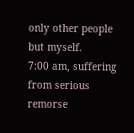only other people but myself.
7:00 am, suffering from serious remorse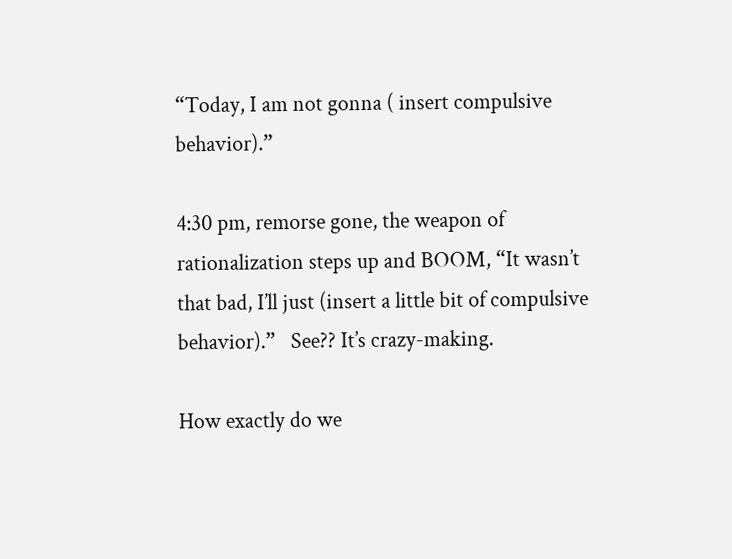“Today, I am not gonna ( insert compulsive behavior).”

4:30 pm, remorse gone, the weapon of rationalization steps up and BOOM, “It wasn’t that bad, I’ll just (insert a little bit of compulsive behavior).”   See?? It’s crazy-making.

How exactly do we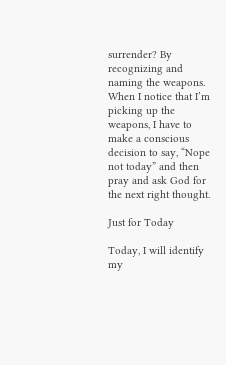surrender? By recognizing and naming the weapons. When I notice that I’m picking up the weapons, I have to make a conscious decision to say, “Nope not today” and then pray and ask God for the next right thought.

Just for Today

Today, I will identify my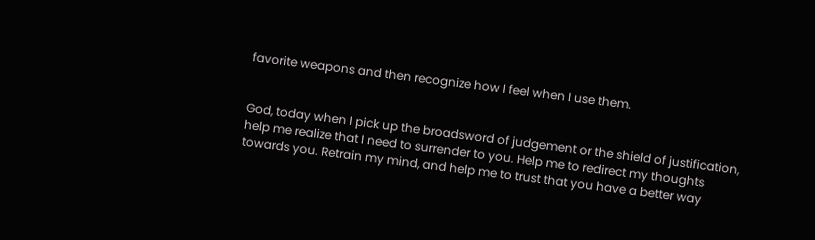favorite weapons and then recognize how I feel when I use them.


God, today when I pick up the broadsword of judgement or the shield of justification, help me realize that I need to surrender to you. Help me to redirect my thoughts towards you. Retrain my mind, and help me to trust that you have a better way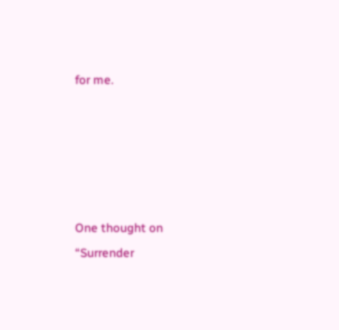for me.





One thought on “Surrender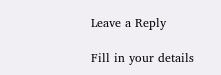Leave a Reply

Fill in your details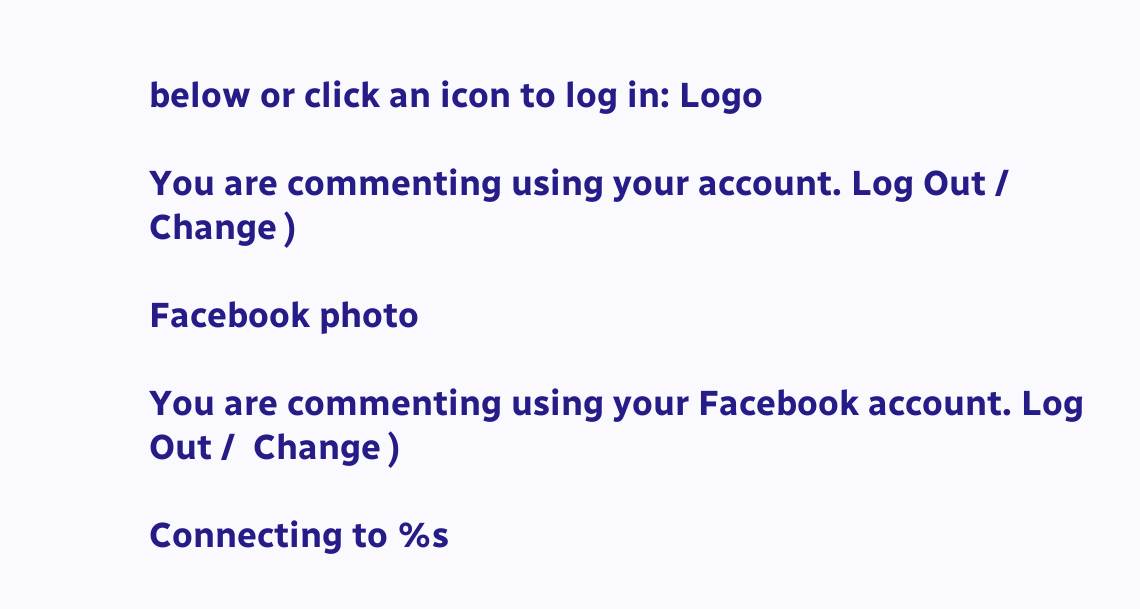below or click an icon to log in: Logo

You are commenting using your account. Log Out /  Change )

Facebook photo

You are commenting using your Facebook account. Log Out /  Change )

Connecting to %s